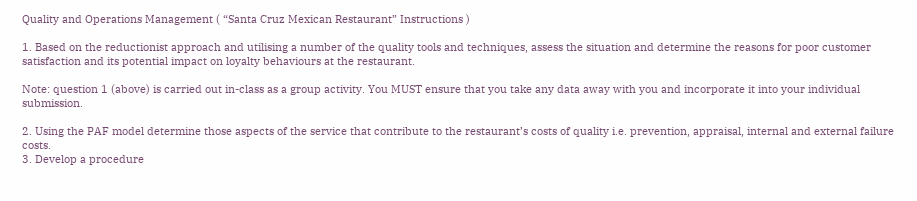Quality and Operations Management ( “Santa Cruz Mexican Restaurant” Instructions )

1. Based on the reductionist approach and utilising a number of the quality tools and techniques, assess the situation and determine the reasons for poor customer satisfaction and its potential impact on loyalty behaviours at the restaurant.

Note: question 1 (above) is carried out in-class as a group activity. You MUST ensure that you take any data away with you and incorporate it into your individual submission.

2. Using the PAF model determine those aspects of the service that contribute to the restaurant’s costs of quality i.e. prevention, appraisal, internal and external failure costs.
3. Develop a procedure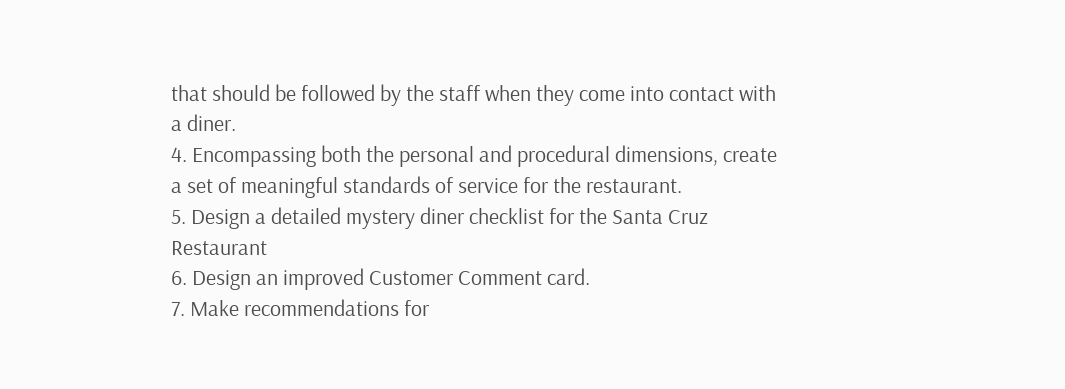that should be followed by the staff when they come into contact with a diner.
4. Encompassing both the personal and procedural dimensions, create a set of meaningful standards of service for the restaurant.
5. Design a detailed mystery diner checklist for the Santa Cruz Restaurant
6. Design an improved Customer Comment card.
7. Make recommendations for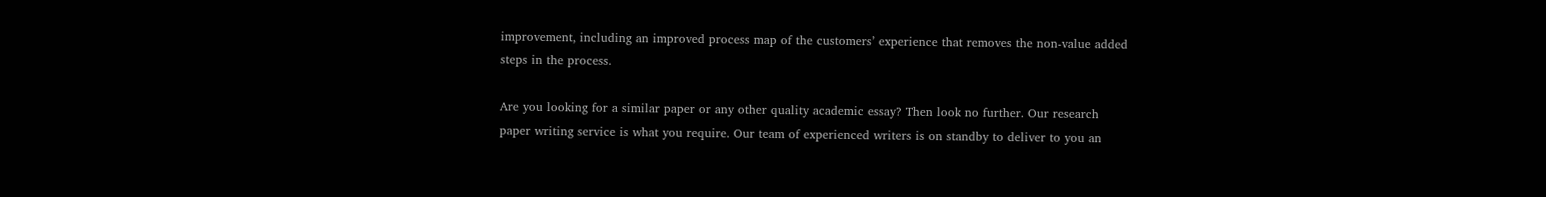improvement, including an improved process map of the customers’ experience that removes the non-value added steps in the process.

Are you looking for a similar paper or any other quality academic essay? Then look no further. Our research paper writing service is what you require. Our team of experienced writers is on standby to deliver to you an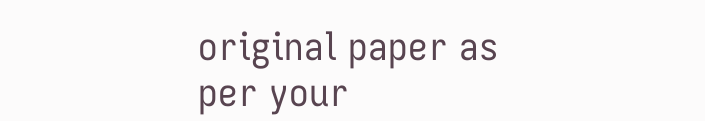original paper as per your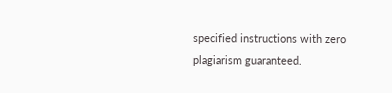specified instructions with zero plagiarism guaranteed.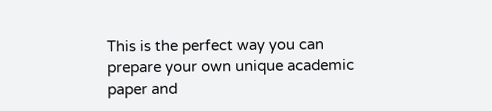This is the perfect way you can prepare your own unique academic paper and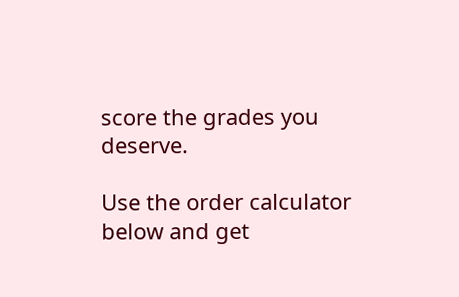score the grades you deserve.

Use the order calculator below and get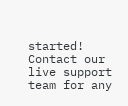started! Contact our live support team for any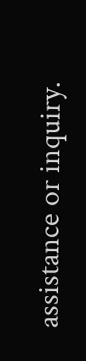assistance or inquiry.